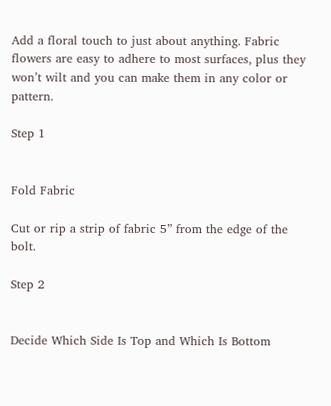Add a floral touch to just about anything. Fabric flowers are easy to adhere to most surfaces, plus they won’t wilt and you can make them in any color or pattern.

Step 1


Fold Fabric

Cut or rip a strip of fabric 5” from the edge of the bolt.

Step 2


Decide Which Side Is Top and Which Is Bottom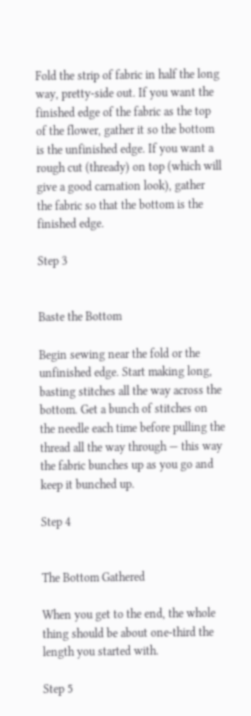Fold the strip of fabric in half the long way, pretty-side out. If you want the finished edge of the fabric as the top of the flower, gather it so the bottom is the unfinished edge. If you want a rough cut (thready) on top (which will give a good carnation look), gather the fabric so that the bottom is the finished edge.

Step 3


Baste the Bottom

Begin sewing near the fold or the unfinished edge. Start making long, basting stitches all the way across the bottom. Get a bunch of stitches on the needle each time before pulling the thread all the way through — this way the fabric bunches up as you go and keep it bunched up.

Step 4


The Bottom Gathered

When you get to the end, the whole thing should be about one-third the length you started with.

Step 5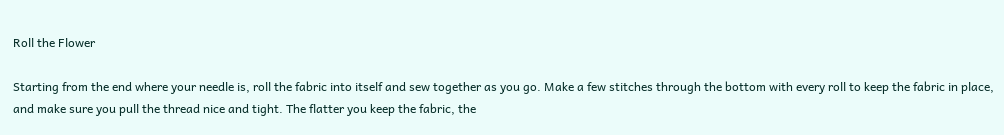Roll the Flower

Starting from the end where your needle is, roll the fabric into itself and sew together as you go. Make a few stitches through the bottom with every roll to keep the fabric in place, and make sure you pull the thread nice and tight. The flatter you keep the fabric, the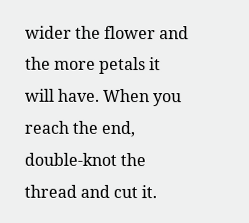wider the flower and the more petals it will have. When you reach the end, double-knot the thread and cut it.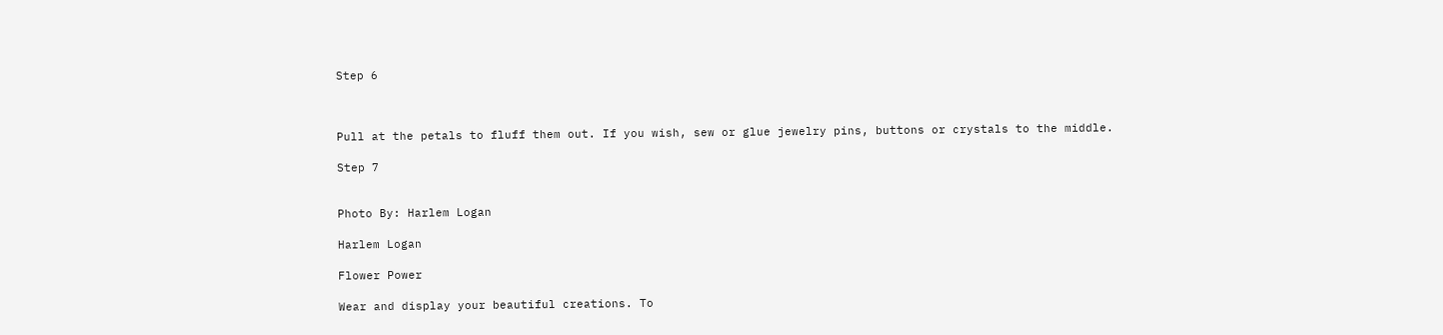Step 6



Pull at the petals to fluff them out. If you wish, sew or glue jewelry pins, buttons or crystals to the middle.

Step 7


Photo By: Harlem Logan

Harlem Logan

Flower Power

Wear and display your beautiful creations. To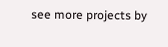see more projects by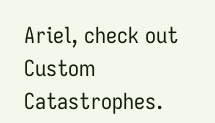Ariel, check out Custom Catastrophes.